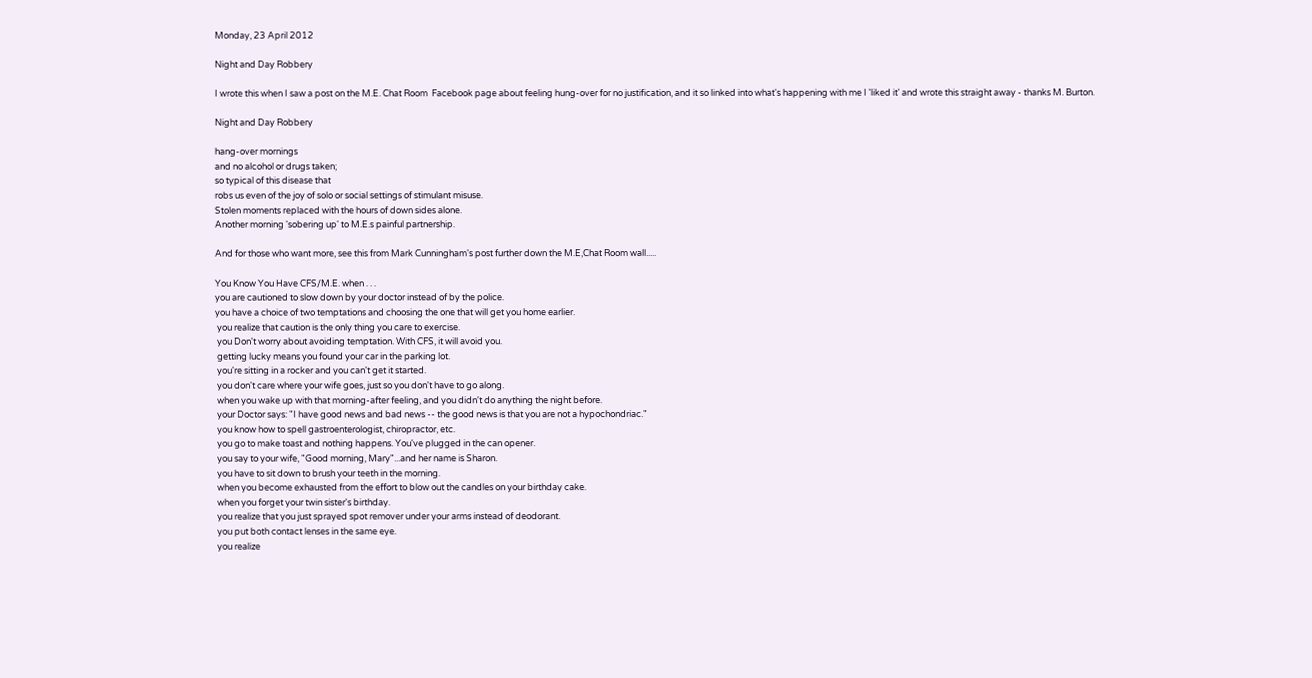Monday, 23 April 2012

Night and Day Robbery

I wrote this when I saw a post on the M.E. Chat Room  Facebook page about feeling hung-over for no justification, and it so linked into what's happening with me I 'liked it' and wrote this straight away - thanks M. Burton.

Night and Day Robbery

hang-over mornings
and no alcohol or drugs taken;
so typical of this disease that
robs us even of the joy of solo or social settings of stimulant misuse.
Stolen moments replaced with the hours of down sides alone.
Another morning 'sobering up' to M.E.s painful partnership.

And for those who want more, see this from Mark Cunningham's post further down the M.E,Chat Room wall.....

You Know You Have CFS/M.E. when . . .
you are cautioned to slow down by your doctor instead of by the police.
you have a choice of two temptations and choosing the one that will get you home earlier.
 you realize that caution is the only thing you care to exercise.
 you Don't worry about avoiding temptation. With CFS, it will avoid you.
 getting lucky means you found your car in the parking lot.
 you're sitting in a rocker and you can't get it started.
 you don't care where your wife goes, just so you don't have to go along.
 when you wake up with that morning-after feeling, and you didn't do anything the night before.
 your Doctor says: "I have good news and bad news -- the good news is that you are not a hypochondriac."
 you know how to spell gastroenterologist, chiropractor, etc.
 you go to make toast and nothing happens. You've plugged in the can opener.
 you say to your wife, "Good morning, Mary"...and her name is Sharon.
 you have to sit down to brush your teeth in the morning.
 when you become exhausted from the effort to blow out the candles on your birthday cake.
 when you forget your twin sister's birthday.
 you realize that you just sprayed spot remover under your arms instead of deodorant.
 you put both contact lenses in the same eye.
 you realize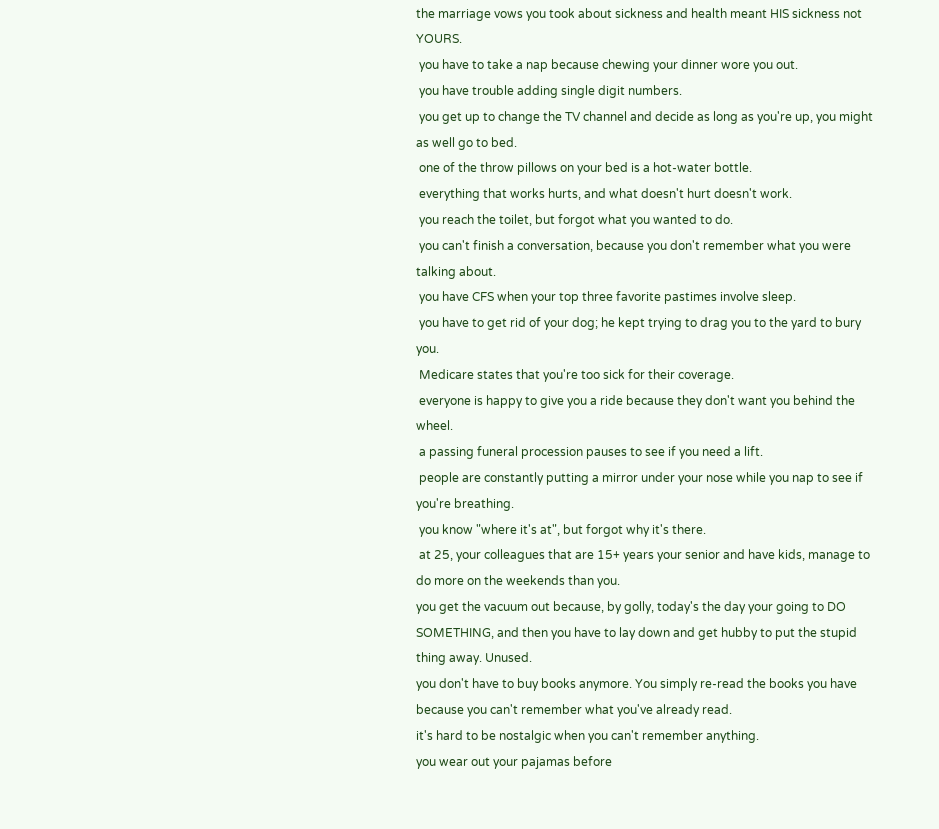the marriage vows you took about sickness and health meant HIS sickness not YOURS.
 you have to take a nap because chewing your dinner wore you out.
 you have trouble adding single digit numbers.
 you get up to change the TV channel and decide as long as you're up, you might as well go to bed.
 one of the throw pillows on your bed is a hot-water bottle.
 everything that works hurts, and what doesn't hurt doesn't work.
 you reach the toilet, but forgot what you wanted to do.
 you can't finish a conversation, because you don't remember what you were talking about.
 you have CFS when your top three favorite pastimes involve sleep.
 you have to get rid of your dog; he kept trying to drag you to the yard to bury you.
 Medicare states that you're too sick for their coverage.
 everyone is happy to give you a ride because they don't want you behind the wheel.
 a passing funeral procession pauses to see if you need a lift.
 people are constantly putting a mirror under your nose while you nap to see if you're breathing.
 you know "where it's at", but forgot why it's there.
 at 25, your colleagues that are 15+ years your senior and have kids, manage to do more on the weekends than you.
you get the vacuum out because, by golly, today's the day your going to DO SOMETHING, and then you have to lay down and get hubby to put the stupid thing away. Unused.
you don't have to buy books anymore. You simply re-read the books you have because you can't remember what you've already read.
it's hard to be nostalgic when you can't remember anything.
you wear out your pajamas before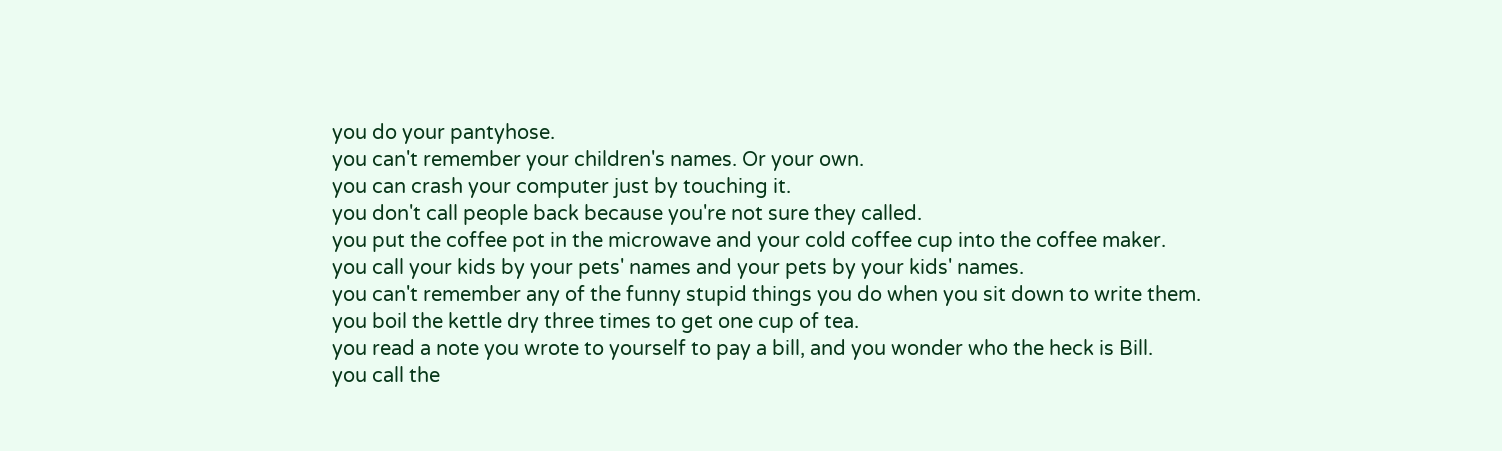you do your pantyhose.
you can't remember your children's names. Or your own.
you can crash your computer just by touching it.
you don't call people back because you're not sure they called.
you put the coffee pot in the microwave and your cold coffee cup into the coffee maker.
you call your kids by your pets' names and your pets by your kids' names.
you can't remember any of the funny stupid things you do when you sit down to write them.
you boil the kettle dry three times to get one cup of tea.
you read a note you wrote to yourself to pay a bill, and you wonder who the heck is Bill.
you call the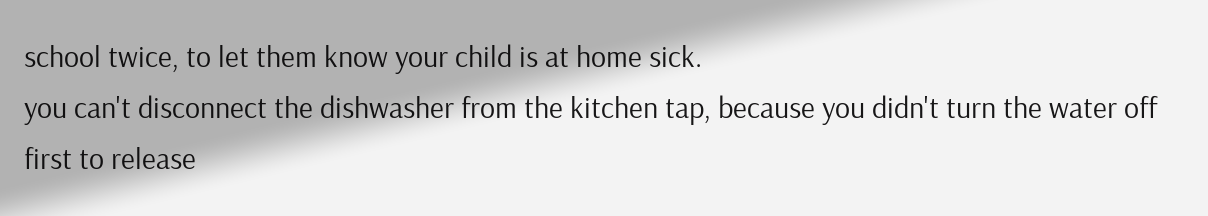school twice, to let them know your child is at home sick.
you can't disconnect the dishwasher from the kitchen tap, because you didn't turn the water off first to release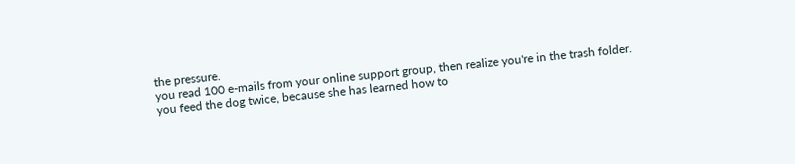the pressure.
you read 100 e-mails from your online support group, then realize you're in the trash folder.
you feed the dog twice, because she has learned how to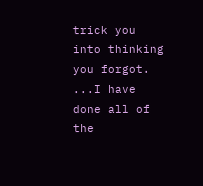trick you into thinking you forgot.
...I have done all of the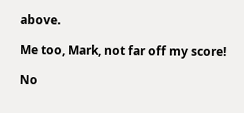above.

Me too, Mark, not far off my score!

No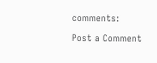comments:

Post a Comment